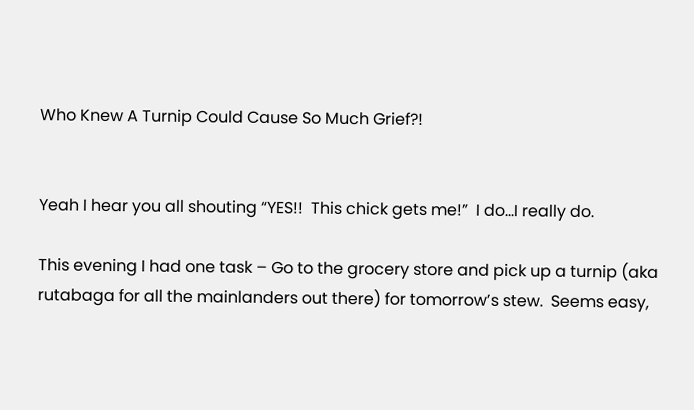Who Knew A Turnip Could Cause So Much Grief?!


Yeah I hear you all shouting “YES!!  This chick gets me!”  I do…I really do.

This evening I had one task – Go to the grocery store and pick up a turnip (aka rutabaga for all the mainlanders out there) for tomorrow’s stew.  Seems easy,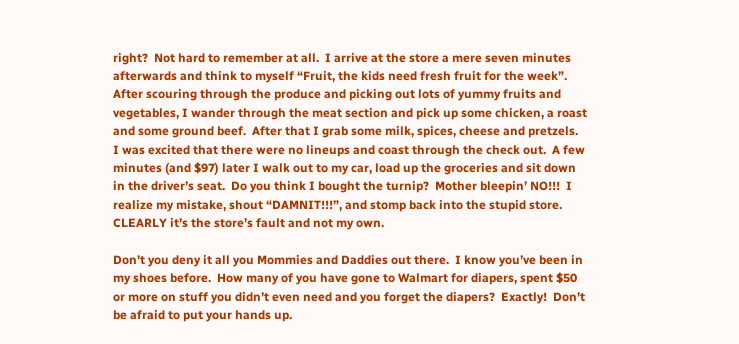right?  Not hard to remember at all.  I arrive at the store a mere seven minutes afterwards and think to myself “Fruit, the kids need fresh fruit for the week”.  After scouring through the produce and picking out lots of yummy fruits and vegetables, I wander through the meat section and pick up some chicken, a roast and some ground beef.  After that I grab some milk, spices, cheese and pretzels.  I was excited that there were no lineups and coast through the check out.  A few minutes (and $97) later I walk out to my car, load up the groceries and sit down in the driver’s seat.  Do you think I bought the turnip?  Mother bleepin’ NO!!!  I realize my mistake, shout “DAMNIT!!!”, and stomp back into the stupid store.  CLEARLY it’s the store’s fault and not my own.

Don’t you deny it all you Mommies and Daddies out there.  I know you’ve been in my shoes before.  How many of you have gone to Walmart for diapers, spent $50 or more on stuff you didn’t even need and you forget the diapers?  Exactly!  Don’t be afraid to put your hands up.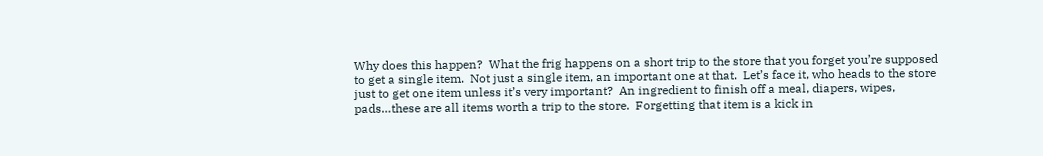Why does this happen?  What the frig happens on a short trip to the store that you forget you’re supposed to get a single item.  Not just a single item, an important one at that.  Let’s face it, who heads to the store just to get one item unless it’s very important?  An ingredient to finish off a meal, diapers, wipes, pads…these are all items worth a trip to the store.  Forgetting that item is a kick in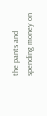the pants and spending money on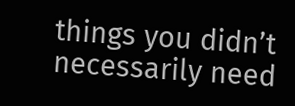things you didn’t necessarily need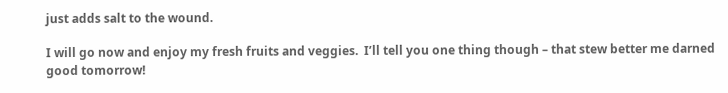just adds salt to the wound.

I will go now and enjoy my fresh fruits and veggies.  I’ll tell you one thing though – that stew better me darned good tomorrow!